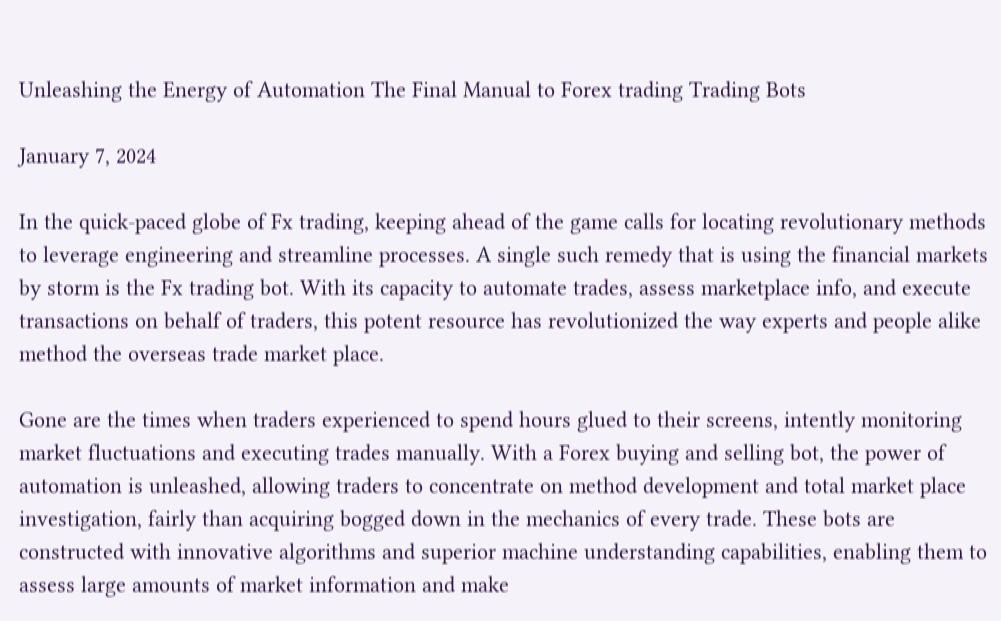Unleashing the Energy of Automation The Final Manual to Forex trading Trading Bots

January 7, 2024

In the quick-paced globe of Fx trading, keeping ahead of the game calls for locating revolutionary methods to leverage engineering and streamline processes. A single such remedy that is using the financial markets by storm is the Fx trading bot. With its capacity to automate trades, assess marketplace info, and execute transactions on behalf of traders, this potent resource has revolutionized the way experts and people alike method the overseas trade market place.

Gone are the times when traders experienced to spend hours glued to their screens, intently monitoring market fluctuations and executing trades manually. With a Forex buying and selling bot, the power of automation is unleashed, allowing traders to concentrate on method development and total market place investigation, fairly than acquiring bogged down in the mechanics of every trade. These bots are constructed with innovative algorithms and superior machine understanding capabilities, enabling them to assess large amounts of market information and make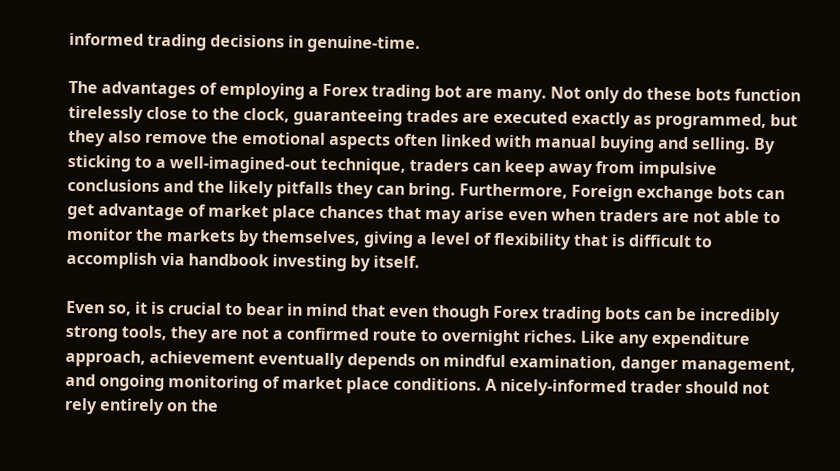informed trading decisions in genuine-time.

The advantages of employing a Forex trading bot are many. Not only do these bots function tirelessly close to the clock, guaranteeing trades are executed exactly as programmed, but they also remove the emotional aspects often linked with manual buying and selling. By sticking to a well-imagined-out technique, traders can keep away from impulsive conclusions and the likely pitfalls they can bring. Furthermore, Foreign exchange bots can get advantage of market place chances that may arise even when traders are not able to monitor the markets by themselves, giving a level of flexibility that is difficult to accomplish via handbook investing by itself.

Even so, it is crucial to bear in mind that even though Forex trading bots can be incredibly strong tools, they are not a confirmed route to overnight riches. Like any expenditure approach, achievement eventually depends on mindful examination, danger management, and ongoing monitoring of market place conditions. A nicely-informed trader should not rely entirely on the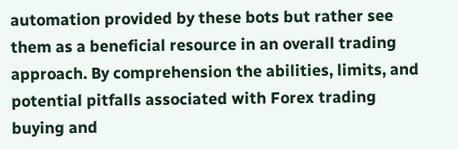automation provided by these bots but rather see them as a beneficial resource in an overall trading approach. By comprehension the abilities, limits, and potential pitfalls associated with Forex trading buying and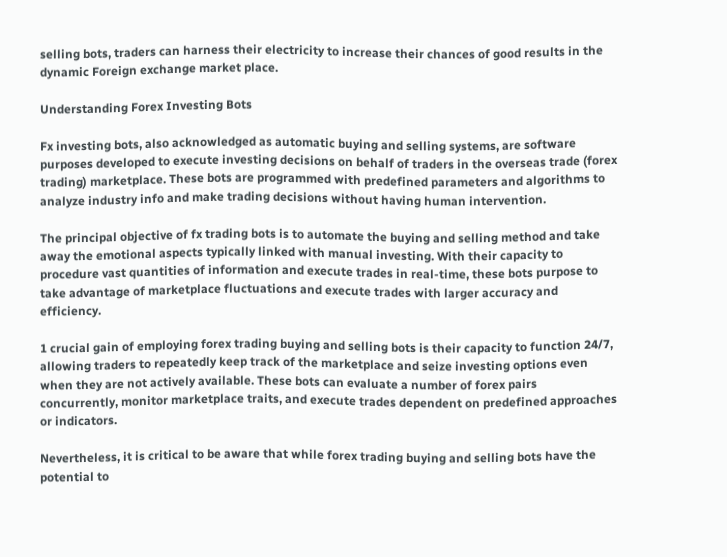selling bots, traders can harness their electricity to increase their chances of good results in the dynamic Foreign exchange market place.

Understanding Forex Investing Bots

Fx investing bots, also acknowledged as automatic buying and selling systems, are software purposes developed to execute investing decisions on behalf of traders in the overseas trade (forex trading) marketplace. These bots are programmed with predefined parameters and algorithms to analyze industry info and make trading decisions without having human intervention.

The principal objective of fx trading bots is to automate the buying and selling method and take away the emotional aspects typically linked with manual investing. With their capacity to procedure vast quantities of information and execute trades in real-time, these bots purpose to take advantage of marketplace fluctuations and execute trades with larger accuracy and efficiency.

1 crucial gain of employing forex trading buying and selling bots is their capacity to function 24/7, allowing traders to repeatedly keep track of the marketplace and seize investing options even when they are not actively available. These bots can evaluate a number of forex pairs concurrently, monitor marketplace traits, and execute trades dependent on predefined approaches or indicators.

Nevertheless, it is critical to be aware that while forex trading buying and selling bots have the potential to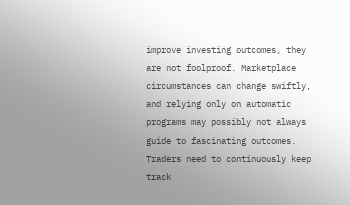improve investing outcomes, they are not foolproof. Marketplace circumstances can change swiftly, and relying only on automatic programs may possibly not always guide to fascinating outcomes. Traders need to continuously keep track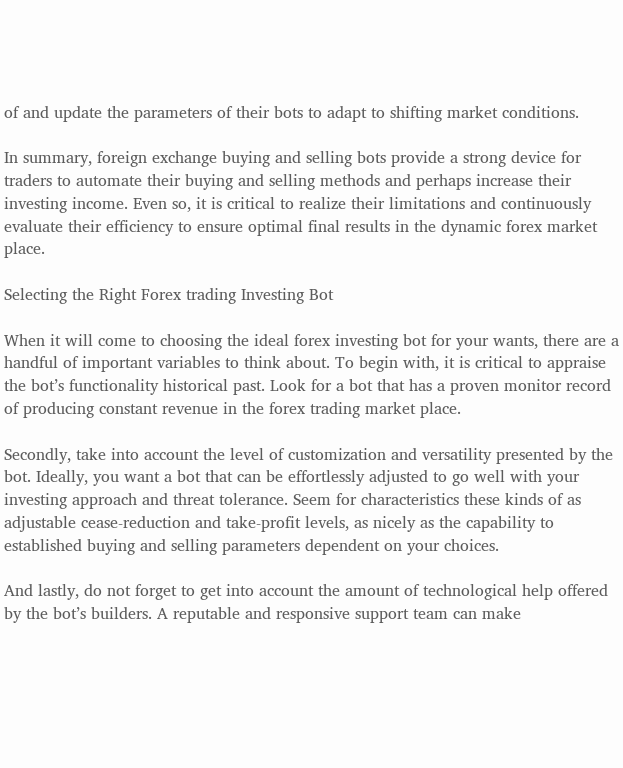of and update the parameters of their bots to adapt to shifting market conditions.

In summary, foreign exchange buying and selling bots provide a strong device for traders to automate their buying and selling methods and perhaps increase their investing income. Even so, it is critical to realize their limitations and continuously evaluate their efficiency to ensure optimal final results in the dynamic forex market place.

Selecting the Right Forex trading Investing Bot

When it will come to choosing the ideal forex investing bot for your wants, there are a handful of important variables to think about. To begin with, it is critical to appraise the bot’s functionality historical past. Look for a bot that has a proven monitor record of producing constant revenue in the forex trading market place.

Secondly, take into account the level of customization and versatility presented by the bot. Ideally, you want a bot that can be effortlessly adjusted to go well with your investing approach and threat tolerance. Seem for characteristics these kinds of as adjustable cease-reduction and take-profit levels, as nicely as the capability to established buying and selling parameters dependent on your choices.

And lastly, do not forget to get into account the amount of technological help offered by the bot’s builders. A reputable and responsive support team can make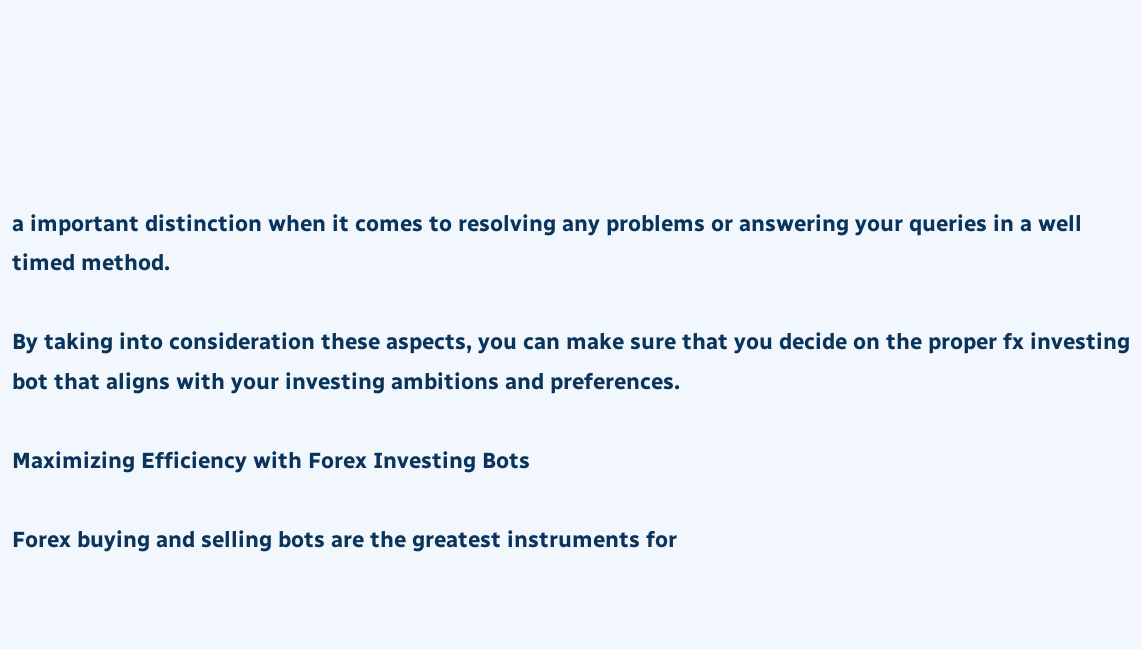a important distinction when it comes to resolving any problems or answering your queries in a well timed method.

By taking into consideration these aspects, you can make sure that you decide on the proper fx investing bot that aligns with your investing ambitions and preferences.

Maximizing Efficiency with Forex Investing Bots

Forex buying and selling bots are the greatest instruments for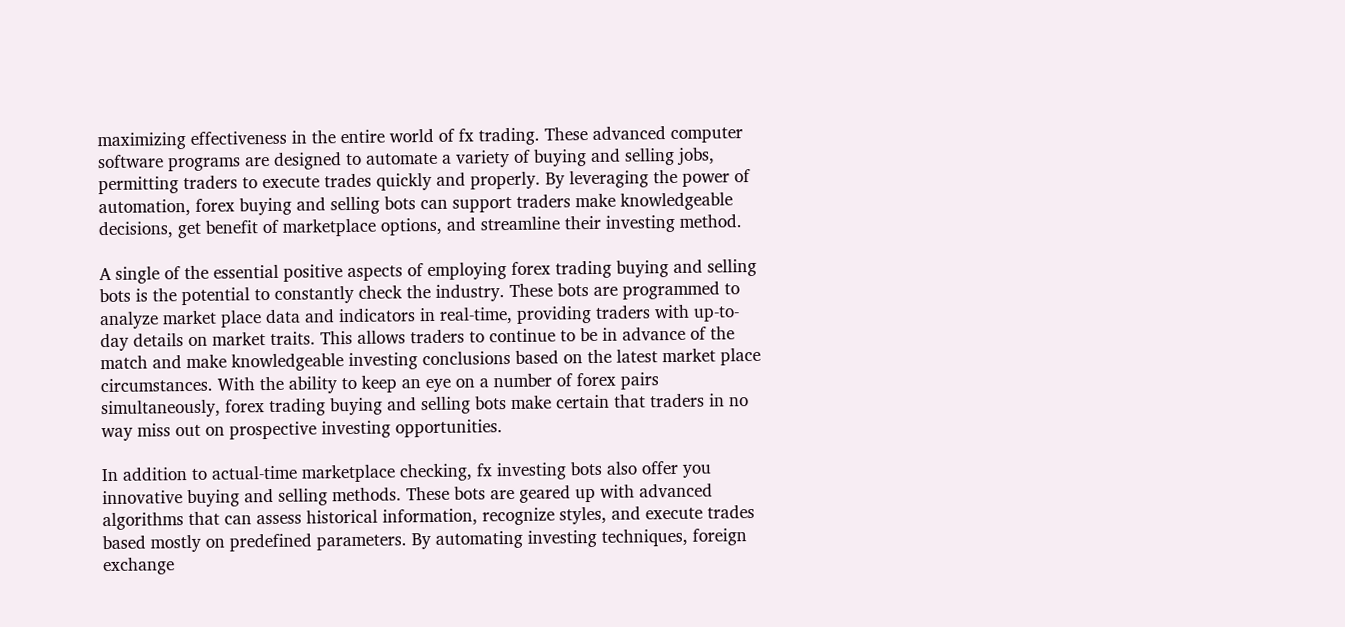maximizing effectiveness in the entire world of fx trading. These advanced computer software programs are designed to automate a variety of buying and selling jobs, permitting traders to execute trades quickly and properly. By leveraging the power of automation, forex buying and selling bots can support traders make knowledgeable decisions, get benefit of marketplace options, and streamline their investing method.

A single of the essential positive aspects of employing forex trading buying and selling bots is the potential to constantly check the industry. These bots are programmed to analyze market place data and indicators in real-time, providing traders with up-to-day details on market traits. This allows traders to continue to be in advance of the match and make knowledgeable investing conclusions based on the latest market place circumstances. With the ability to keep an eye on a number of forex pairs simultaneously, forex trading buying and selling bots make certain that traders in no way miss out on prospective investing opportunities.

In addition to actual-time marketplace checking, fx investing bots also offer you innovative buying and selling methods. These bots are geared up with advanced algorithms that can assess historical information, recognize styles, and execute trades based mostly on predefined parameters. By automating investing techniques, foreign exchange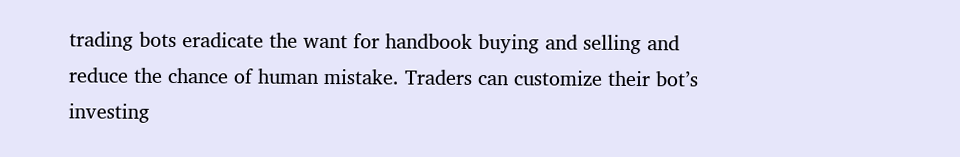trading bots eradicate the want for handbook buying and selling and reduce the chance of human mistake. Traders can customize their bot’s investing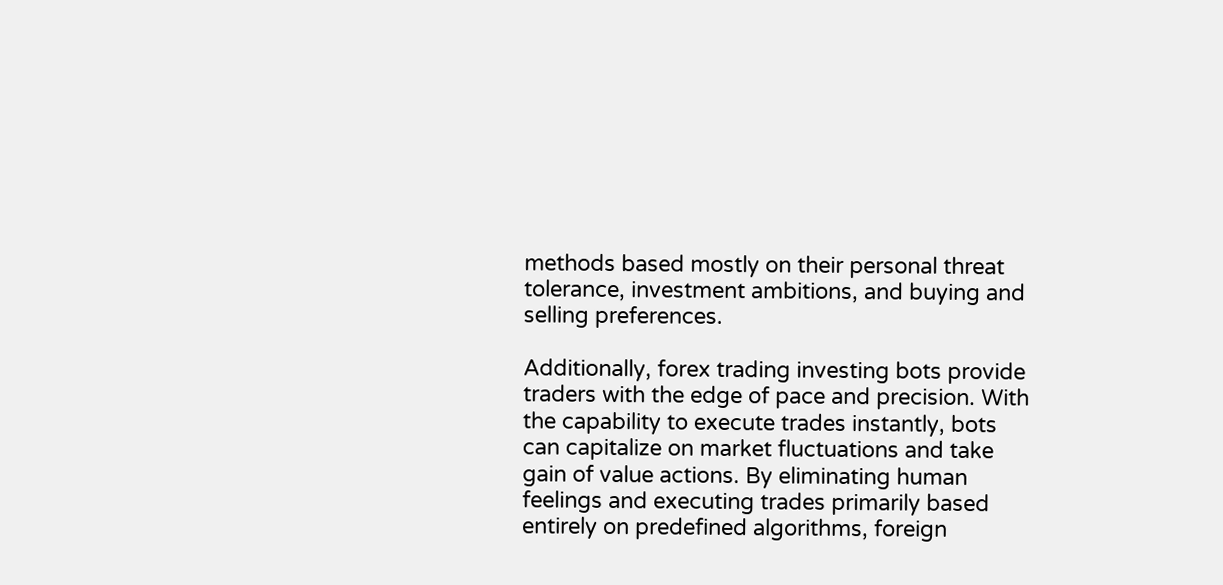methods based mostly on their personal threat tolerance, investment ambitions, and buying and selling preferences.

Additionally, forex trading investing bots provide traders with the edge of pace and precision. With the capability to execute trades instantly, bots can capitalize on market fluctuations and take gain of value actions. By eliminating human feelings and executing trades primarily based entirely on predefined algorithms, foreign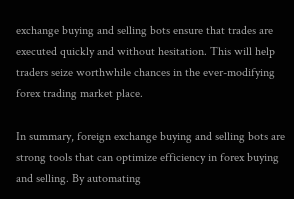exchange buying and selling bots ensure that trades are executed quickly and without hesitation. This will help traders seize worthwhile chances in the ever-modifying forex trading market place.

In summary, foreign exchange buying and selling bots are strong tools that can optimize efficiency in forex buying and selling. By automating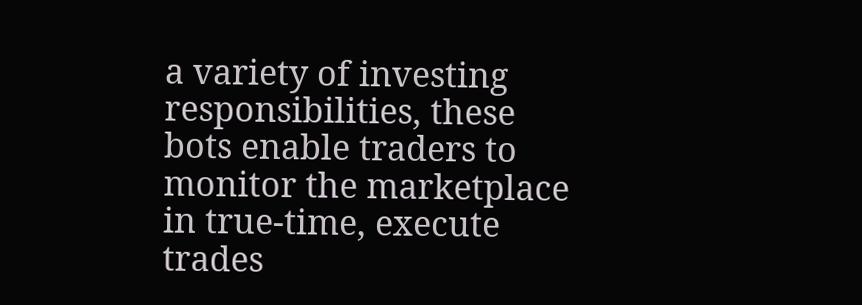a variety of investing responsibilities, these bots enable traders to monitor the marketplace in true-time, execute trades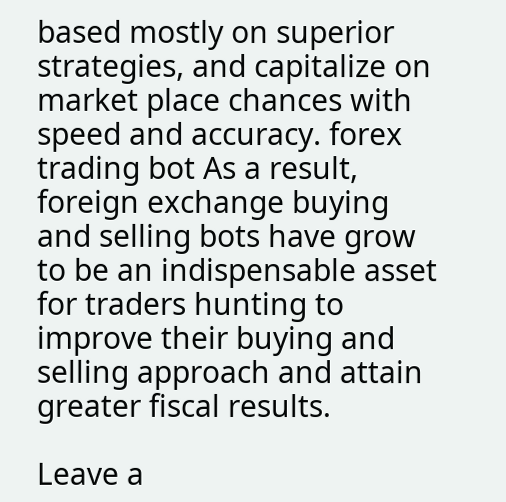based mostly on superior strategies, and capitalize on market place chances with speed and accuracy. forex trading bot As a result, foreign exchange buying and selling bots have grow to be an indispensable asset for traders hunting to improve their buying and selling approach and attain greater fiscal results.

Leave a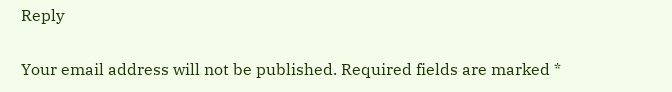Reply

Your email address will not be published. Required fields are marked *